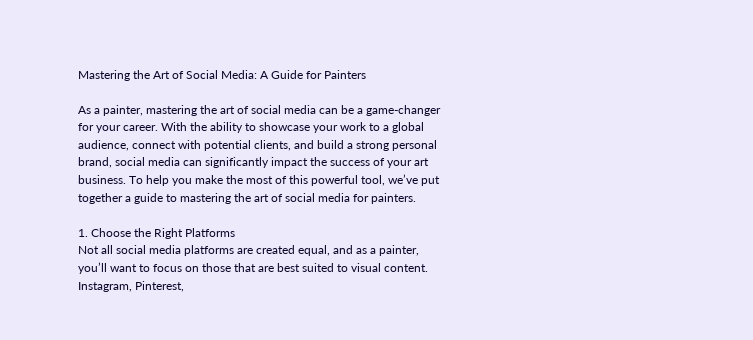Mastering the Art of Social Media: A Guide for Painters

As a painter, mastering the art of social media can be a game-changer for your career. With the ability to showcase your work to a global audience, connect with potential clients, and build a strong personal brand, social media can significantly impact the success of your art business. To help you make the most of this powerful tool, we’ve put together a guide to mastering the art of social media for painters.

1. Choose the Right Platforms
Not all social media platforms are created equal, and as a painter, you’ll want to focus on those that are best suited to visual content. Instagram, Pinterest,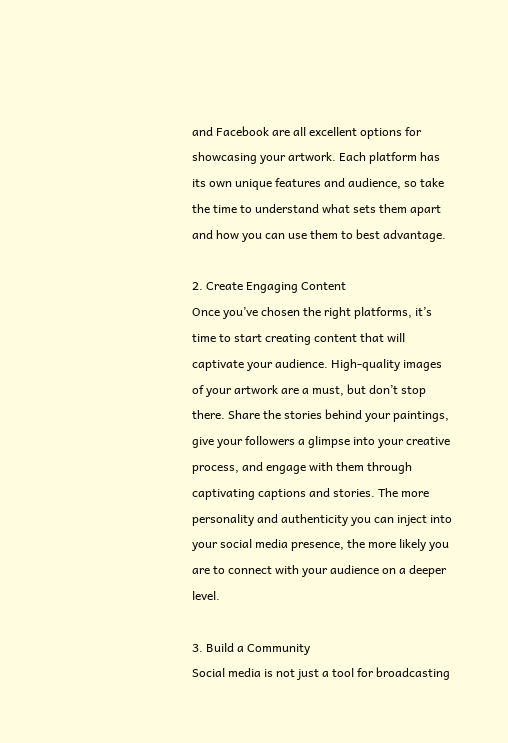and Facebook are all excellent options for showcasing your artwork. Each platform has its own unique features and audience, so take the time to understand what sets them apart and how you can use them to best advantage.

2. Create Engaging Content
Once you’ve chosen the right platforms, it’s time to start creating content that will captivate your audience. High-quality images of your artwork are a must, but don’t stop there. Share the stories behind your paintings, give your followers a glimpse into your creative process, and engage with them through captivating captions and stories. The more personality and authenticity you can inject into your social media presence, the more likely you are to connect with your audience on a deeper level.

3. Build a Community
Social media is not just a tool for broadcasting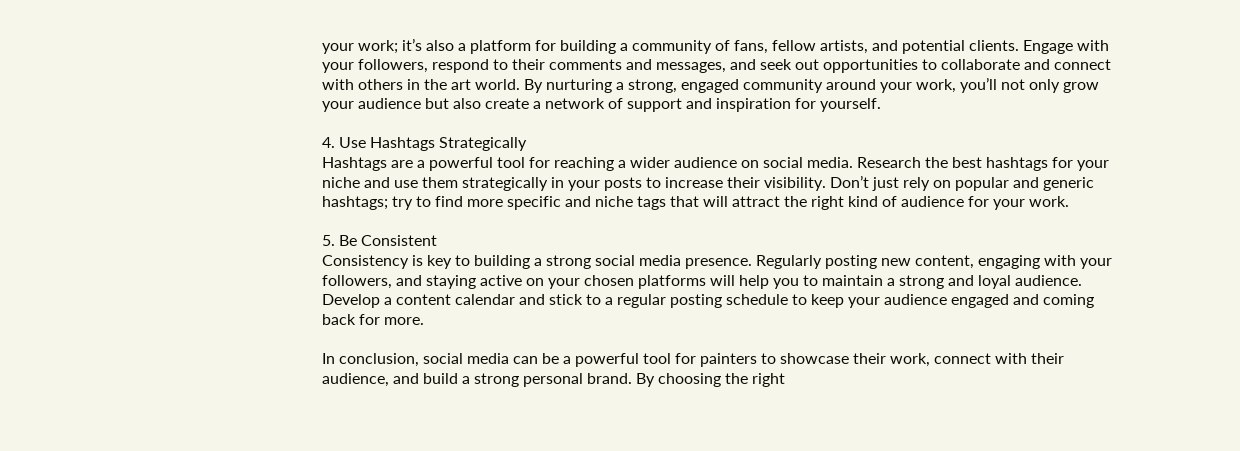your work; it’s also a platform for building a community of fans, fellow artists, and potential clients. Engage with your followers, respond to their comments and messages, and seek out opportunities to collaborate and connect with others in the art world. By nurturing a strong, engaged community around your work, you’ll not only grow your audience but also create a network of support and inspiration for yourself.

4. Use Hashtags Strategically
Hashtags are a powerful tool for reaching a wider audience on social media. Research the best hashtags for your niche and use them strategically in your posts to increase their visibility. Don’t just rely on popular and generic hashtags; try to find more specific and niche tags that will attract the right kind of audience for your work.

5. Be Consistent
Consistency is key to building a strong social media presence. Regularly posting new content, engaging with your followers, and staying active on your chosen platforms will help you to maintain a strong and loyal audience. Develop a content calendar and stick to a regular posting schedule to keep your audience engaged and coming back for more.

In conclusion, social media can be a powerful tool for painters to showcase their work, connect with their audience, and build a strong personal brand. By choosing the right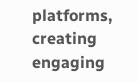platforms, creating engaging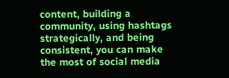content, building a community, using hashtags strategically, and being consistent, you can make the most of social media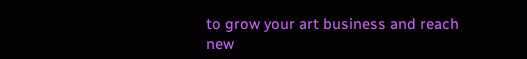to grow your art business and reach new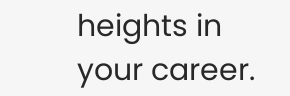heights in your career.